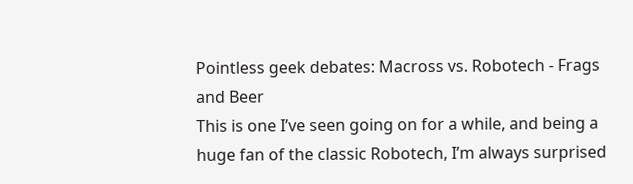Pointless geek debates: Macross vs. Robotech - Frags and Beer
This is one I’ve seen going on for a while, and being a huge fan of the classic Robotech, I’m always surprised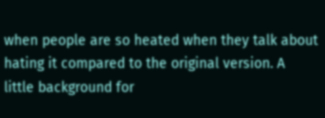when people are so heated when they talk about hating it compared to the original version. A little background for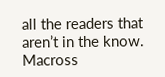all the readers that aren’t in the know. Macross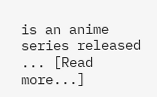is an anime series released ... [Read more...]